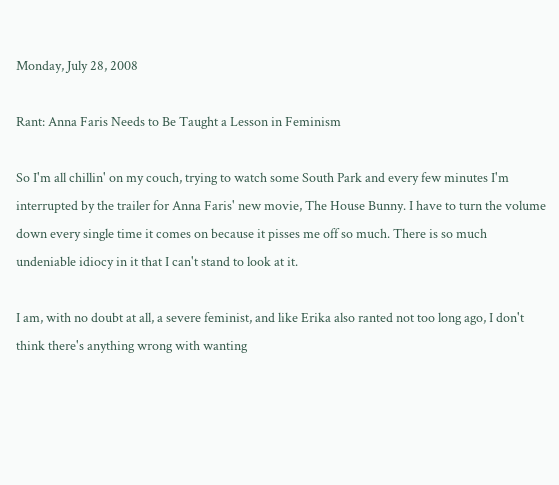Monday, July 28, 2008

Rant: Anna Faris Needs to Be Taught a Lesson in Feminism

So I'm all chillin' on my couch, trying to watch some South Park and every few minutes I'm interrupted by the trailer for Anna Faris' new movie, The House Bunny. I have to turn the volume down every single time it comes on because it pisses me off so much. There is so much undeniable idiocy in it that I can't stand to look at it.

I am, with no doubt at all, a severe feminist, and like Erika also ranted not too long ago, I don't think there's anything wrong with wanting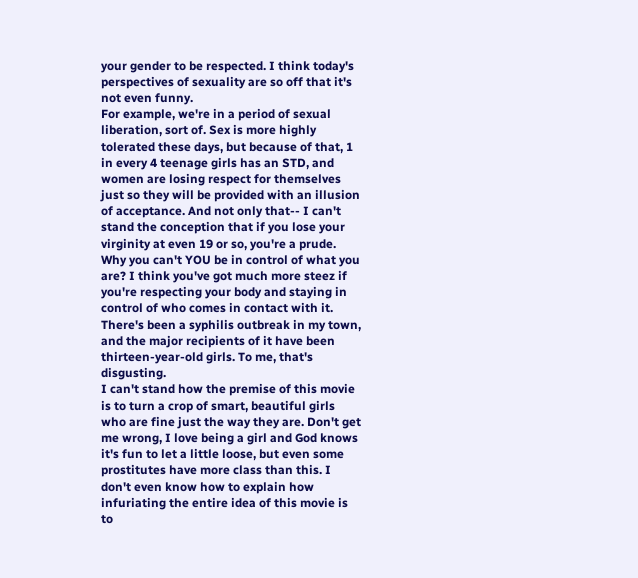your gender to be respected. I think today's perspectives of sexuality are so off that it's not even funny.
For example, we're in a period of sexual liberation, sort of. Sex is more highly tolerated these days, but because of that, 1 in every 4 teenage girls has an STD, and women are losing respect for themselves just so they will be provided with an illusion of acceptance. And not only that-- I can't stand the conception that if you lose your virginity at even 19 or so, you're a prude. Why you can't YOU be in control of what you are? I think you've got much more steez if you're respecting your body and staying in control of who comes in contact with it. There's been a syphilis outbreak in my town, and the major recipients of it have been thirteen-year-old girls. To me, that's disgusting.
I can't stand how the premise of this movie is to turn a crop of smart, beautiful girls who are fine just the way they are. Don't get me wrong, I love being a girl and God knows it's fun to let a little loose, but even some prostitutes have more class than this. I don't even know how to explain how infuriating the entire idea of this movie is to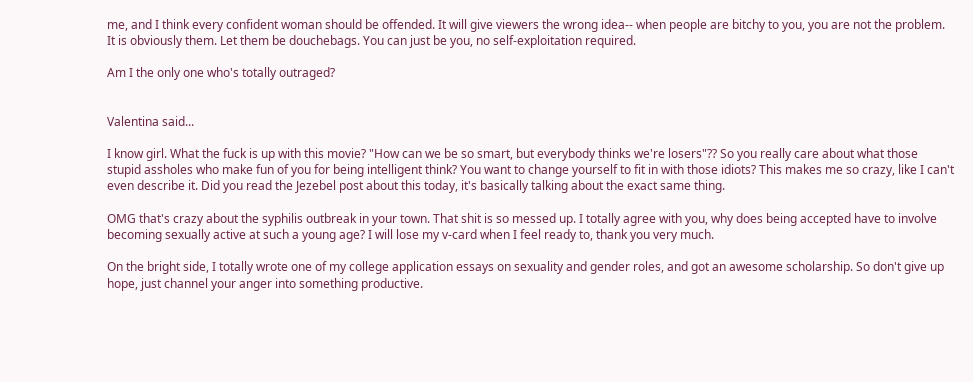me, and I think every confident woman should be offended. It will give viewers the wrong idea-- when people are bitchy to you, you are not the problem. It is obviously them. Let them be douchebags. You can just be you, no self-exploitation required.

Am I the only one who's totally outraged?


Valentina said...

I know girl. What the fuck is up with this movie? "How can we be so smart, but everybody thinks we're losers"?? So you really care about what those stupid assholes who make fun of you for being intelligent think? You want to change yourself to fit in with those idiots? This makes me so crazy, like I can't even describe it. Did you read the Jezebel post about this today, it's basically talking about the exact same thing.

OMG that's crazy about the syphilis outbreak in your town. That shit is so messed up. I totally agree with you, why does being accepted have to involve becoming sexually active at such a young age? I will lose my v-card when I feel ready to, thank you very much.

On the bright side, I totally wrote one of my college application essays on sexuality and gender roles, and got an awesome scholarship. So don't give up hope, just channel your anger into something productive.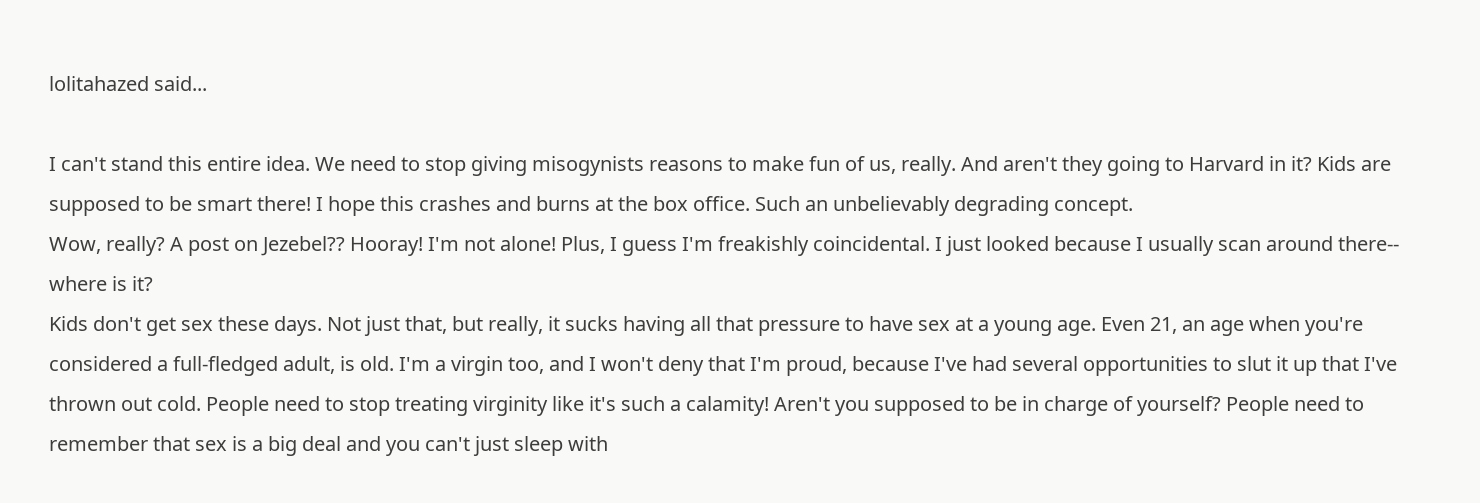lolitahazed said...

I can't stand this entire idea. We need to stop giving misogynists reasons to make fun of us, really. And aren't they going to Harvard in it? Kids are supposed to be smart there! I hope this crashes and burns at the box office. Such an unbelievably degrading concept.
Wow, really? A post on Jezebel?? Hooray! I'm not alone! Plus, I guess I'm freakishly coincidental. I just looked because I usually scan around there-- where is it?
Kids don't get sex these days. Not just that, but really, it sucks having all that pressure to have sex at a young age. Even 21, an age when you're considered a full-fledged adult, is old. I'm a virgin too, and I won't deny that I'm proud, because I've had several opportunities to slut it up that I've thrown out cold. People need to stop treating virginity like it's such a calamity! Aren't you supposed to be in charge of yourself? People need to remember that sex is a big deal and you can't just sleep with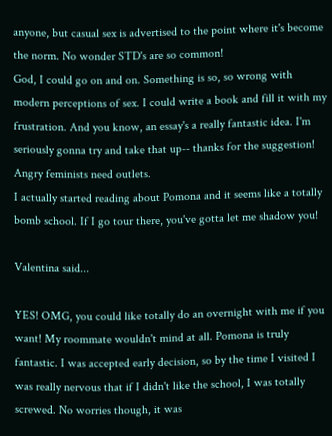anyone, but casual sex is advertised to the point where it's become the norm. No wonder STD's are so common!
God, I could go on and on. Something is so, so wrong with modern perceptions of sex. I could write a book and fill it with my frustration. And you know, an essay's a really fantastic idea. I'm seriously gonna try and take that up-- thanks for the suggestion! Angry feminists need outlets.
I actually started reading about Pomona and it seems like a totally bomb school. If I go tour there, you've gotta let me shadow you!

Valentina said...

YES! OMG, you could like totally do an overnight with me if you want! My roommate wouldn't mind at all. Pomona is truly fantastic. I was accepted early decision, so by the time I visited I was really nervous that if I didn't like the school, I was totally screwed. No worries though, it was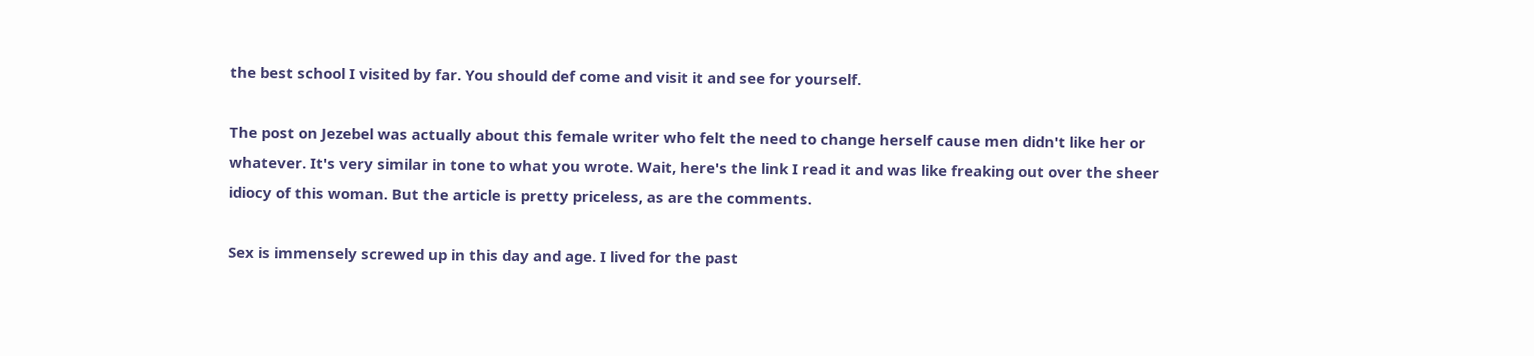the best school I visited by far. You should def come and visit it and see for yourself.

The post on Jezebel was actually about this female writer who felt the need to change herself cause men didn't like her or whatever. It's very similar in tone to what you wrote. Wait, here's the link I read it and was like freaking out over the sheer idiocy of this woman. But the article is pretty priceless, as are the comments.

Sex is immensely screwed up in this day and age. I lived for the past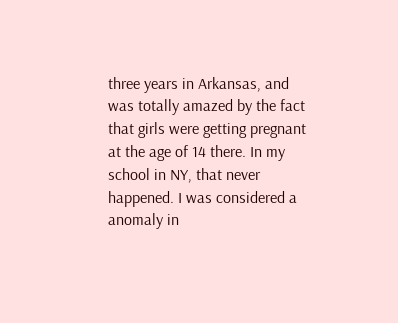three years in Arkansas, and was totally amazed by the fact that girls were getting pregnant at the age of 14 there. In my school in NY, that never happened. I was considered a anomaly in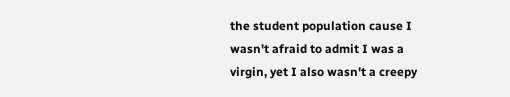the student population cause I wasn't afraid to admit I was a virgin, yet I also wasn't a creepy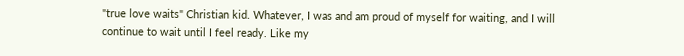"true love waits" Christian kid. Whatever, I was and am proud of myself for waiting, and I will continue to wait until I feel ready. Like my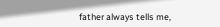father always tells me,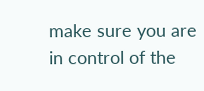make sure you are in control of the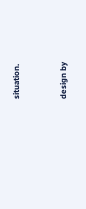situation.


design by